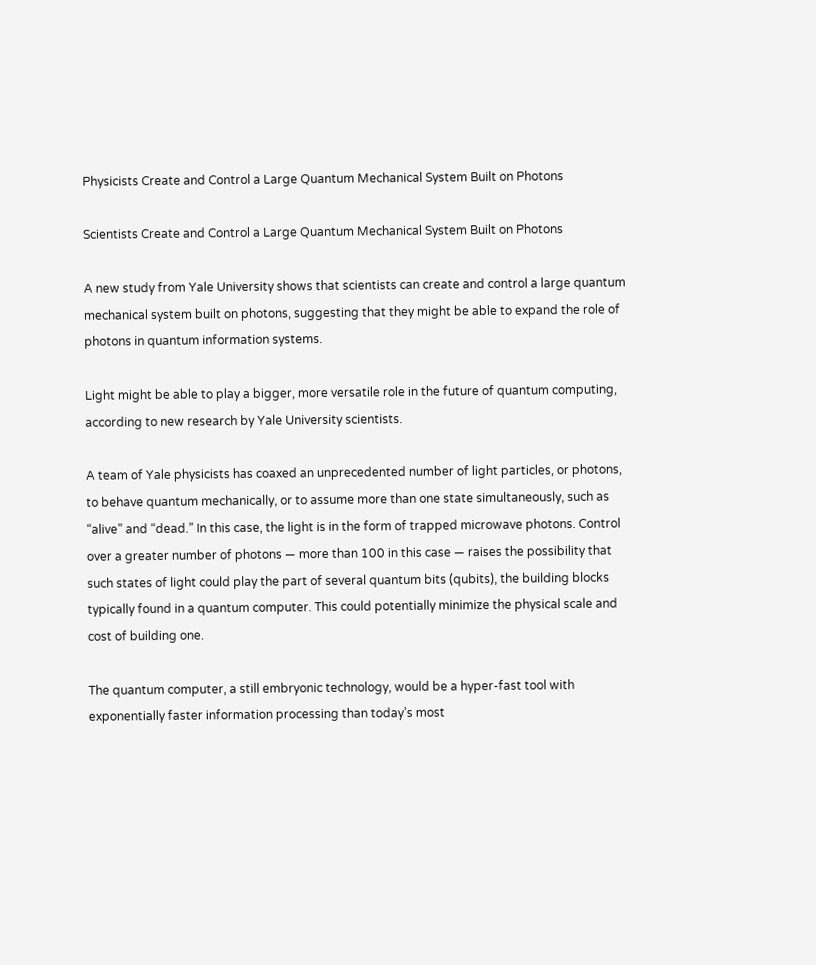Physicists Create and Control a Large Quantum Mechanical System Built on Photons

Scientists Create and Control a Large Quantum Mechanical System Built on Photons

A new study from Yale University shows that scientists can create and control a large quantum mechanical system built on photons, suggesting that they might be able to expand the role of photons in quantum information systems.

Light might be able to play a bigger, more versatile role in the future of quantum computing, according to new research by Yale University scientists.

A team of Yale physicists has coaxed an unprecedented number of light particles, or photons, to behave quantum mechanically, or to assume more than one state simultaneously, such as “alive” and “dead.” In this case, the light is in the form of trapped microwave photons. Control over a greater number of photons — more than 100 in this case — raises the possibility that such states of light could play the part of several quantum bits (qubits), the building blocks typically found in a quantum computer. This could potentially minimize the physical scale and cost of building one.

The quantum computer, a still embryonic technology, would be a hyper-fast tool with exponentially faster information processing than today’s most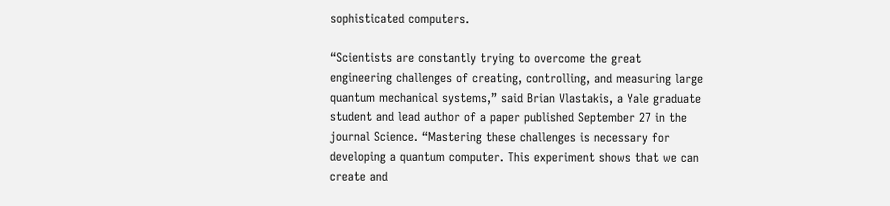sophisticated computers.

“Scientists are constantly trying to overcome the great engineering challenges of creating, controlling, and measuring large quantum mechanical systems,” said Brian Vlastakis, a Yale graduate student and lead author of a paper published September 27 in the journal Science. “Mastering these challenges is necessary for developing a quantum computer. This experiment shows that we can create and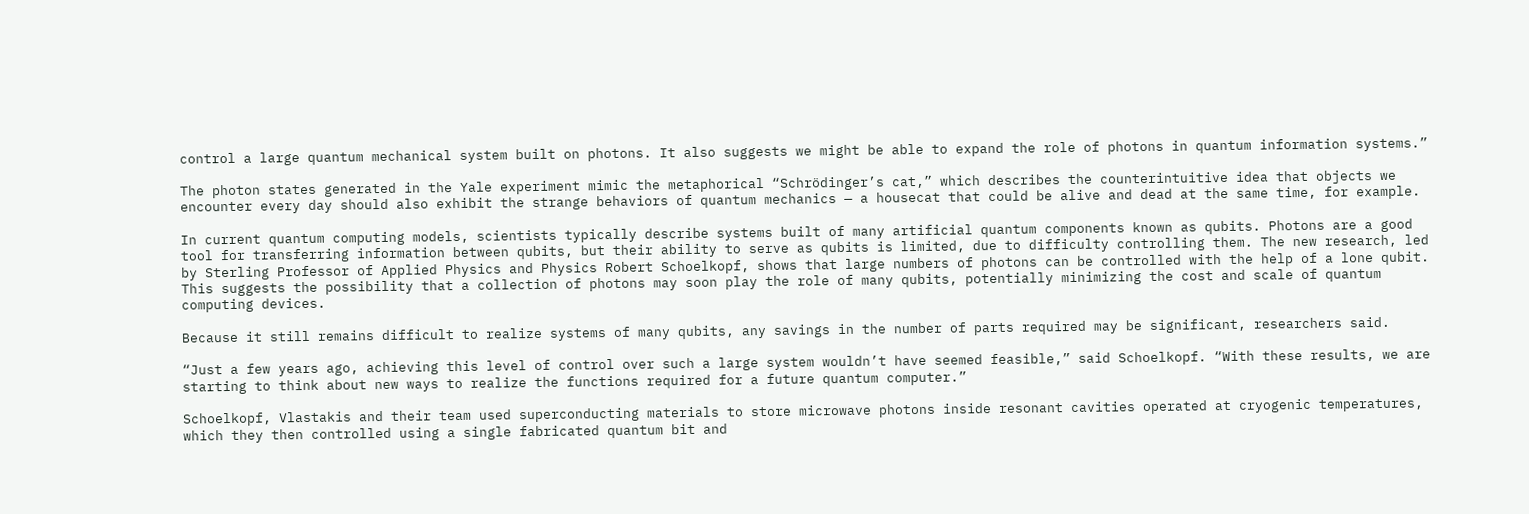control a large quantum mechanical system built on photons. It also suggests we might be able to expand the role of photons in quantum information systems.”

The photon states generated in the Yale experiment mimic the metaphorical “Schrödinger’s cat,” which describes the counterintuitive idea that objects we encounter every day should also exhibit the strange behaviors of quantum mechanics — a housecat that could be alive and dead at the same time, for example.

In current quantum computing models, scientists typically describe systems built of many artificial quantum components known as qubits. Photons are a good tool for transferring information between qubits, but their ability to serve as qubits is limited, due to difficulty controlling them. The new research, led by Sterling Professor of Applied Physics and Physics Robert Schoelkopf, shows that large numbers of photons can be controlled with the help of a lone qubit. This suggests the possibility that a collection of photons may soon play the role of many qubits, potentially minimizing the cost and scale of quantum computing devices.

Because it still remains difficult to realize systems of many qubits, any savings in the number of parts required may be significant, researchers said.

“Just a few years ago, achieving this level of control over such a large system wouldn’t have seemed feasible,” said Schoelkopf. “With these results, we are starting to think about new ways to realize the functions required for a future quantum computer.”

Schoelkopf, Vlastakis and their team used superconducting materials to store microwave photons inside resonant cavities operated at cryogenic temperatures, which they then controlled using a single fabricated quantum bit and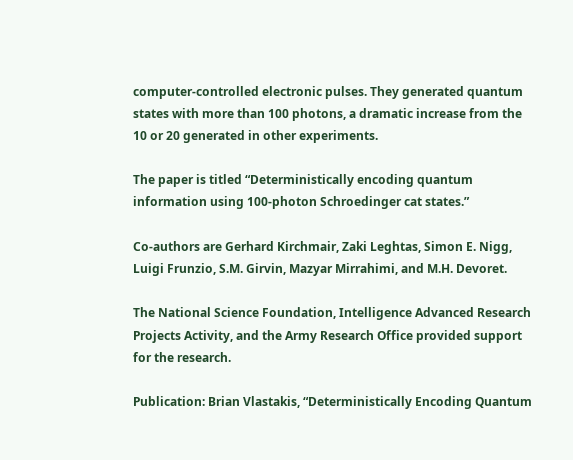computer-controlled electronic pulses. They generated quantum states with more than 100 photons, a dramatic increase from the 10 or 20 generated in other experiments.

The paper is titled “Deterministically encoding quantum information using 100-photon Schroedinger cat states.”

Co-authors are Gerhard Kirchmair, Zaki Leghtas, Simon E. Nigg, Luigi Frunzio, S.M. Girvin, Mazyar Mirrahimi, and M.H. Devoret.

The National Science Foundation, Intelligence Advanced Research Projects Activity, and the Army Research Office provided support for the research.

Publication: Brian Vlastakis, “Deterministically Encoding Quantum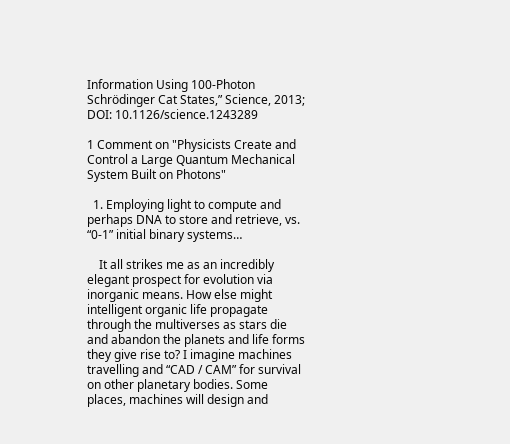Information Using 100-Photon Schrödinger Cat States,” Science, 2013; DOI: 10.1126/science.1243289

1 Comment on "Physicists Create and Control a Large Quantum Mechanical System Built on Photons"

  1. Employing light to compute and perhaps DNA to store and retrieve, vs. “0-1” initial binary systems…

    It all strikes me as an incredibly elegant prospect for evolution via inorganic means. How else might intelligent organic life propagate through the multiverses as stars die and abandon the planets and life forms they give rise to? I imagine machines travelling and “CAD / CAM” for survival on other planetary bodies. Some places, machines will design and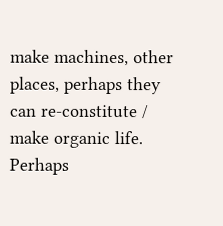make machines, other places, perhaps they can re-constitute / make organic life. Perhaps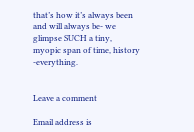that’s how it’s always been and will always be- we glimpse SUCH a tiny, myopic span of time, history -everything.


Leave a comment

Email address is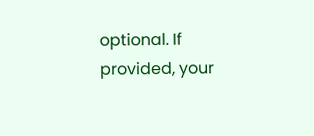optional. If provided, your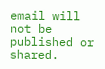email will not be published or shared.